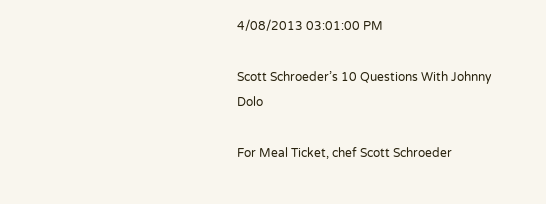4/08/2013 03:01:00 PM

Scott Schroeder’s 10 Questions With Johnny Dolo

For Meal Ticket, chef Scott Schroeder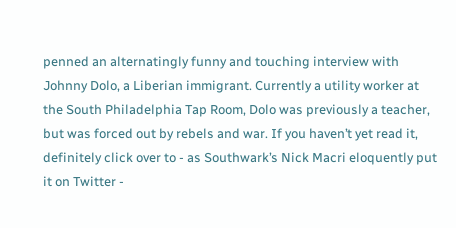penned an alternatingly funny and touching interview with Johnny Dolo, a Liberian immigrant. Currently a utility worker at the South Philadelphia Tap Room, Dolo was previously a teacher, but was forced out by rebels and war. If you haven’t yet read it, definitely click over to - as Southwark’s Nick Macri eloquently put it on Twitter -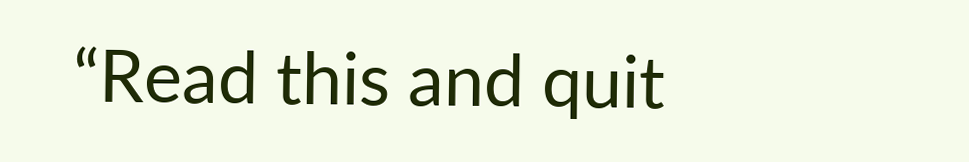“Read this and quit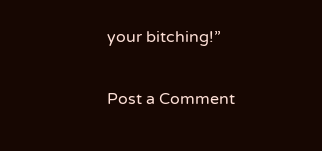your bitching!”


Post a Comment